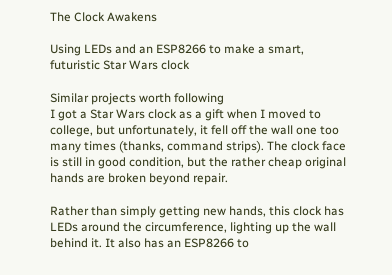The Clock Awakens

Using LEDs and an ESP8266 to make a smart, futuristic Star Wars clock

Similar projects worth following
I got a Star Wars clock as a gift when I moved to college, but unfortunately, it fell off the wall one too many times (thanks, command strips). The clock face is still in good condition, but the rather cheap original hands are broken beyond repair.

Rather than simply getting new hands, this clock has LEDs around the circumference, lighting up the wall behind it. It also has an ESP8266 to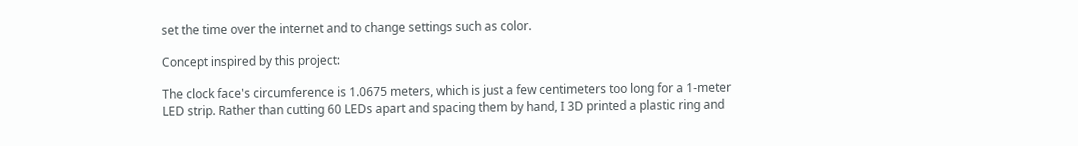set the time over the internet and to change settings such as color.

Concept inspired by this project:

The clock face's circumference is 1.0675 meters, which is just a few centimeters too long for a 1-meter LED strip. Rather than cutting 60 LEDs apart and spacing them by hand, I 3D printed a plastic ring and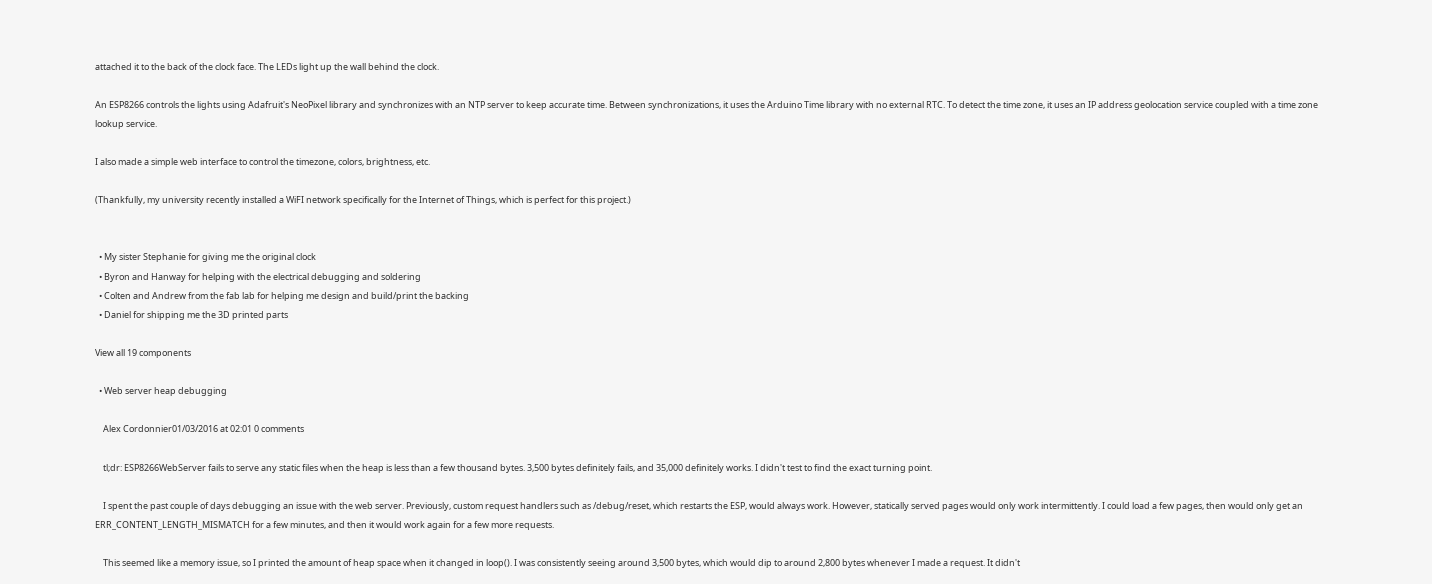attached it to the back of the clock face. The LEDs light up the wall behind the clock.

An ESP8266 controls the lights using Adafruit's NeoPixel library and synchronizes with an NTP server to keep accurate time. Between synchronizations, it uses the Arduino Time library with no external RTC. To detect the time zone, it uses an IP address geolocation service coupled with a time zone lookup service.

I also made a simple web interface to control the timezone, colors, brightness, etc.

(Thankfully, my university recently installed a WiFI network specifically for the Internet of Things, which is perfect for this project.)


  • My sister Stephanie for giving me the original clock
  • Byron and Hanway for helping with the electrical debugging and soldering
  • Colten and Andrew from the fab lab for helping me design and build/print the backing
  • Daniel for shipping me the 3D printed parts

View all 19 components

  • Web server heap debugging

    Alex Cordonnier01/03/2016 at 02:01 0 comments

    tl;dr: ESP8266WebServer fails to serve any static files when the heap is less than a few thousand bytes. 3,500 bytes definitely fails, and 35,000 definitely works. I didn't test to find the exact turning point.

    I spent the past couple of days debugging an issue with the web server. Previously, custom request handlers such as /debug/reset, which restarts the ESP, would always work. However, statically served pages would only work intermittently. I could load a few pages, then would only get an ERR_CONTENT_LENGTH_MISMATCH for a few minutes, and then it would work again for a few more requests.

    This seemed like a memory issue, so I printed the amount of heap space when it changed in loop(). I was consistently seeing around 3,500 bytes, which would dip to around 2,800 bytes whenever I made a request. It didn't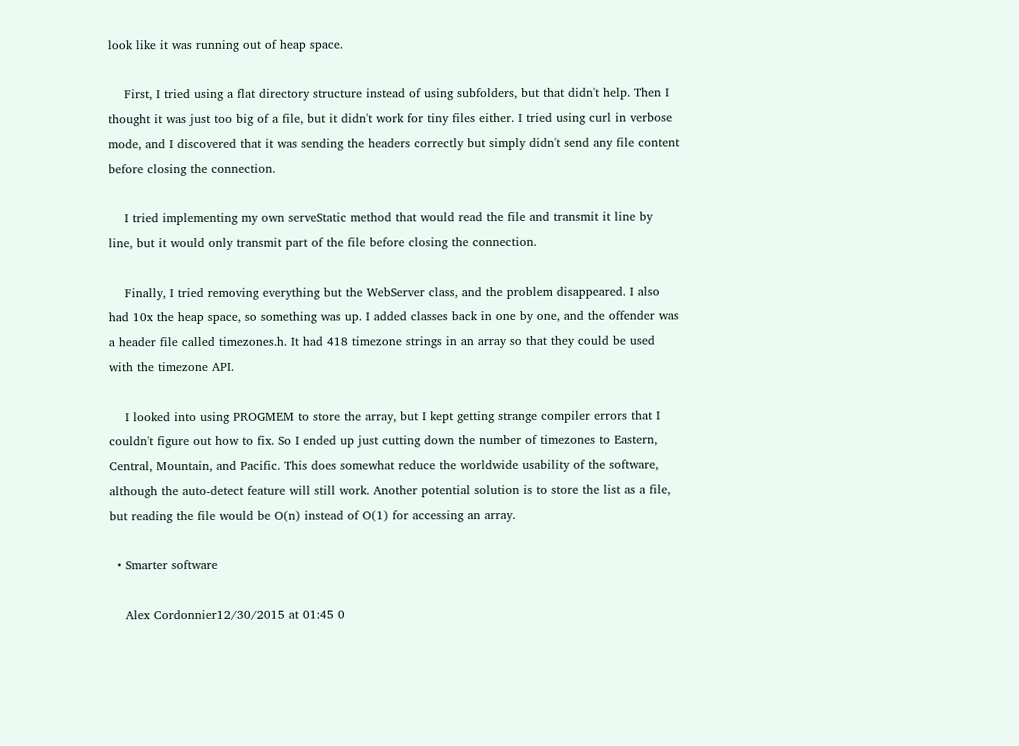look like it was running out of heap space.

    First, I tried using a flat directory structure instead of using subfolders, but that didn't help. Then I thought it was just too big of a file, but it didn't work for tiny files either. I tried using curl in verbose mode, and I discovered that it was sending the headers correctly but simply didn't send any file content before closing the connection.

    I tried implementing my own serveStatic method that would read the file and transmit it line by line, but it would only transmit part of the file before closing the connection.

    Finally, I tried removing everything but the WebServer class, and the problem disappeared. I also had 10x the heap space, so something was up. I added classes back in one by one, and the offender was a header file called timezones.h. It had 418 timezone strings in an array so that they could be used with the timezone API.

    I looked into using PROGMEM to store the array, but I kept getting strange compiler errors that I couldn't figure out how to fix. So I ended up just cutting down the number of timezones to Eastern, Central, Mountain, and Pacific. This does somewhat reduce the worldwide usability of the software, although the auto-detect feature will still work. Another potential solution is to store the list as a file, but reading the file would be O(n) instead of O(1) for accessing an array.

  • Smarter software

    Alex Cordonnier12/30/2015 at 01:45 0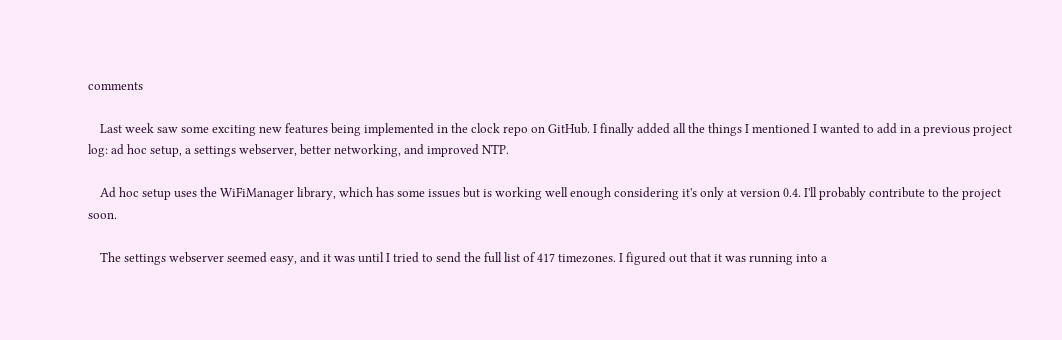comments

    Last week saw some exciting new features being implemented in the clock repo on GitHub. I finally added all the things I mentioned I wanted to add in a previous project log: ad hoc setup, a settings webserver, better networking, and improved NTP.

    Ad hoc setup uses the WiFiManager library, which has some issues but is working well enough considering it's only at version 0.4. I'll probably contribute to the project soon.

    The settings webserver seemed easy, and it was until I tried to send the full list of 417 timezones. I figured out that it was running into a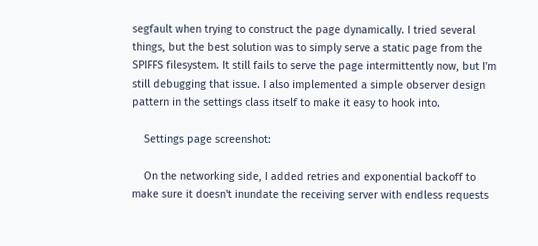segfault when trying to construct the page dynamically. I tried several things, but the best solution was to simply serve a static page from the SPIFFS filesystem. It still fails to serve the page intermittently now, but I'm still debugging that issue. I also implemented a simple observer design pattern in the settings class itself to make it easy to hook into.

    Settings page screenshot:

    On the networking side, I added retries and exponential backoff to make sure it doesn't inundate the receiving server with endless requests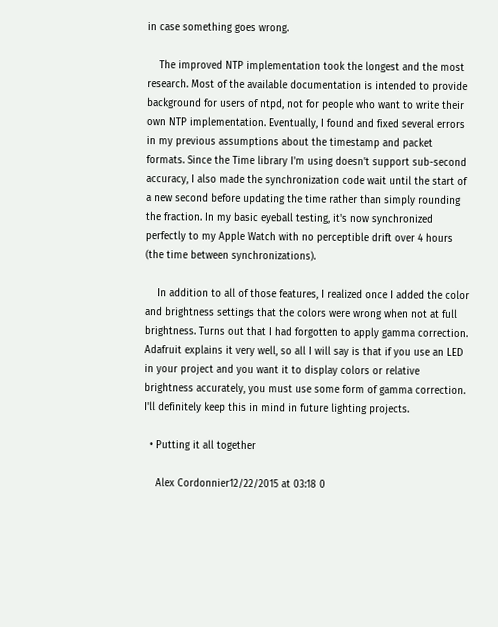in case something goes wrong.

    The improved NTP implementation took the longest and the most research. Most of the available documentation is intended to provide background for users of ntpd, not for people who want to write their own NTP implementation. Eventually, I found and fixed several errors in my previous assumptions about the timestamp and packet formats. Since the Time library I'm using doesn't support sub-second accuracy, I also made the synchronization code wait until the start of a new second before updating the time rather than simply rounding the fraction. In my basic eyeball testing, it's now synchronized perfectly to my Apple Watch with no perceptible drift over 4 hours (the time between synchronizations).

    In addition to all of those features, I realized once I added the color and brightness settings that the colors were wrong when not at full brightness. Turns out that I had forgotten to apply gamma correction. Adafruit explains it very well, so all I will say is that if you use an LED in your project and you want it to display colors or relative brightness accurately, you must use some form of gamma correction. I'll definitely keep this in mind in future lighting projects.

  • Putting it all together

    Alex Cordonnier12/22/2015 at 03:18 0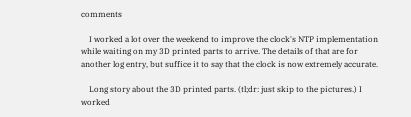comments

    I worked a lot over the weekend to improve the clock's NTP implementation while waiting on my 3D printed parts to arrive. The details of that are for another log entry, but suffice it to say that the clock is now extremely accurate.

    Long story about the 3D printed parts. (tl;dr: just skip to the pictures.) I worked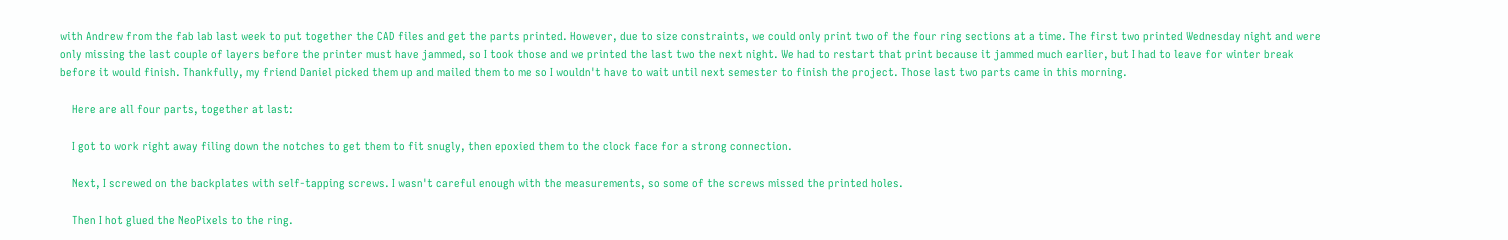with Andrew from the fab lab last week to put together the CAD files and get the parts printed. However, due to size constraints, we could only print two of the four ring sections at a time. The first two printed Wednesday night and were only missing the last couple of layers before the printer must have jammed, so I took those and we printed the last two the next night. We had to restart that print because it jammed much earlier, but I had to leave for winter break before it would finish. Thankfully, my friend Daniel picked them up and mailed them to me so I wouldn't have to wait until next semester to finish the project. Those last two parts came in this morning.

    Here are all four parts, together at last:

    I got to work right away filing down the notches to get them to fit snugly, then epoxied them to the clock face for a strong connection.

    Next, I screwed on the backplates with self-tapping screws. I wasn't careful enough with the measurements, so some of the screws missed the printed holes.

    Then I hot glued the NeoPixels to the ring.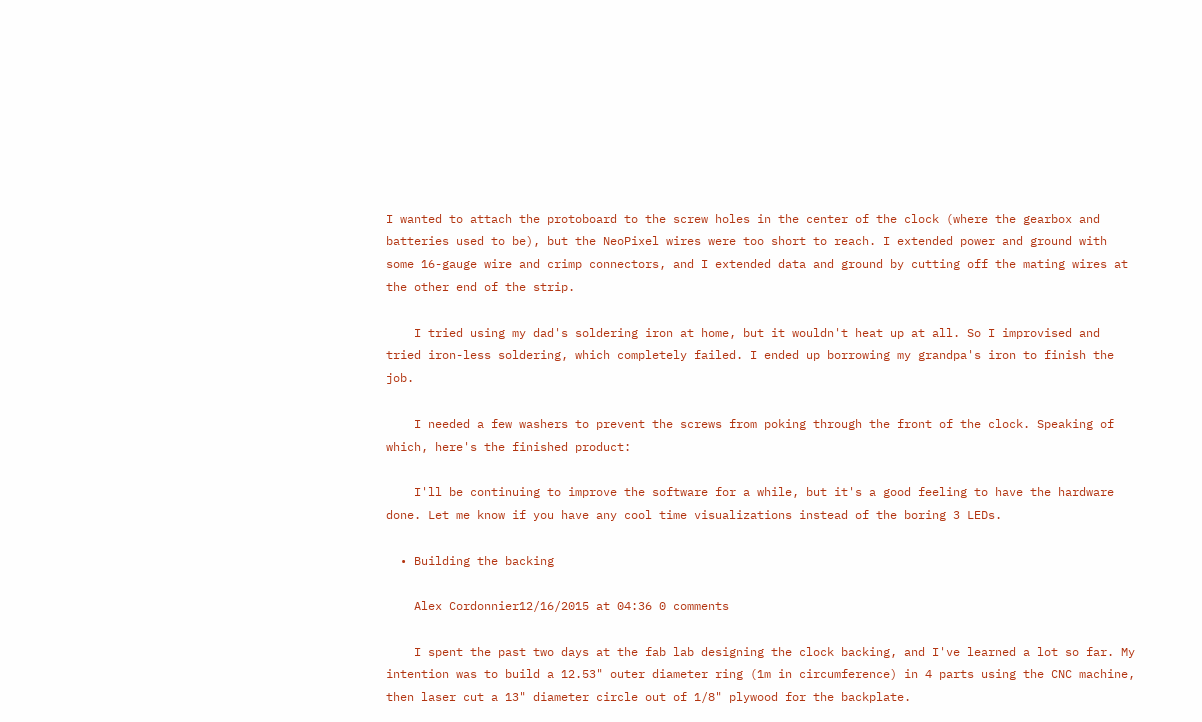I wanted to attach the protoboard to the screw holes in the center of the clock (where the gearbox and batteries used to be), but the NeoPixel wires were too short to reach. I extended power and ground with some 16-gauge wire and crimp connectors, and I extended data and ground by cutting off the mating wires at the other end of the strip.

    I tried using my dad's soldering iron at home, but it wouldn't heat up at all. So I improvised and tried iron-less soldering, which completely failed. I ended up borrowing my grandpa's iron to finish the job.

    I needed a few washers to prevent the screws from poking through the front of the clock. Speaking of which, here's the finished product:

    I'll be continuing to improve the software for a while, but it's a good feeling to have the hardware done. Let me know if you have any cool time visualizations instead of the boring 3 LEDs.

  • Building the backing

    Alex Cordonnier12/16/2015 at 04:36 0 comments

    I spent the past two days at the fab lab designing the clock backing, and I've learned a lot so far. My intention was to build a 12.53" outer diameter ring (1m in circumference) in 4 parts using the CNC machine, then laser cut a 13" diameter circle out of 1/8" plywood for the backplate.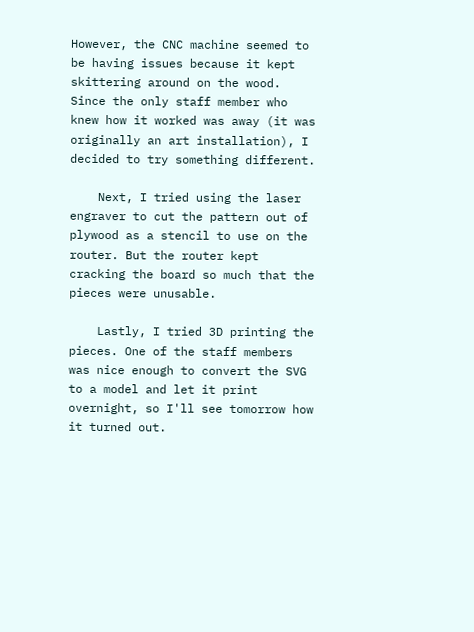However, the CNC machine seemed to be having issues because it kept skittering around on the wood. Since the only staff member who knew how it worked was away (it was originally an art installation), I decided to try something different.

    Next, I tried using the laser engraver to cut the pattern out of plywood as a stencil to use on the router. But the router kept cracking the board so much that the pieces were unusable.

    Lastly, I tried 3D printing the pieces. One of the staff members was nice enough to convert the SVG to a model and let it print overnight, so I'll see tomorrow how it turned out.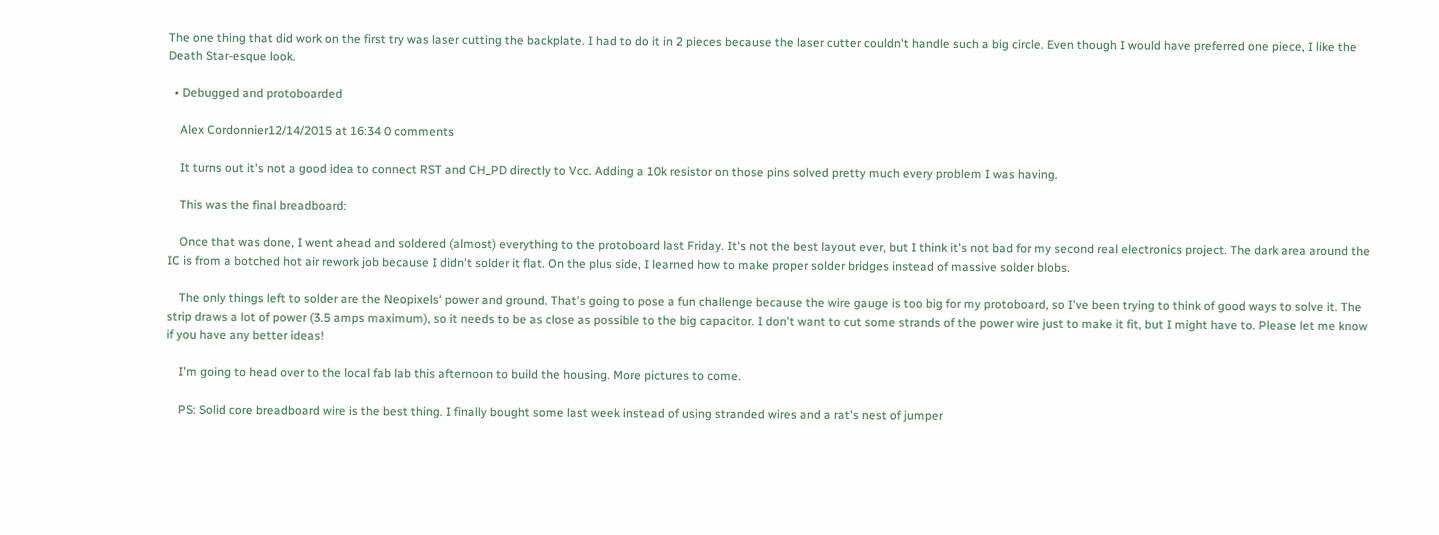The one thing that did work on the first try was laser cutting the backplate. I had to do it in 2 pieces because the laser cutter couldn't handle such a big circle. Even though I would have preferred one piece, I like the Death Star-esque look.

  • Debugged and protoboarded

    Alex Cordonnier12/14/2015 at 16:34 0 comments

    It turns out it's not a good idea to connect RST and CH_PD directly to Vcc. Adding a 10k resistor on those pins solved pretty much every problem I was having.

    This was the final breadboard:

    Once that was done, I went ahead and soldered (almost) everything to the protoboard last Friday. It's not the best layout ever, but I think it's not bad for my second real electronics project. The dark area around the IC is from a botched hot air rework job because I didn't solder it flat. On the plus side, I learned how to make proper solder bridges instead of massive solder blobs.

    The only things left to solder are the Neopixels' power and ground. That's going to pose a fun challenge because the wire gauge is too big for my protoboard, so I've been trying to think of good ways to solve it. The strip draws a lot of power (3.5 amps maximum), so it needs to be as close as possible to the big capacitor. I don't want to cut some strands of the power wire just to make it fit, but I might have to. Please let me know if you have any better ideas!

    I'm going to head over to the local fab lab this afternoon to build the housing. More pictures to come.

    PS: Solid core breadboard wire is the best thing. I finally bought some last week instead of using stranded wires and a rat's nest of jumper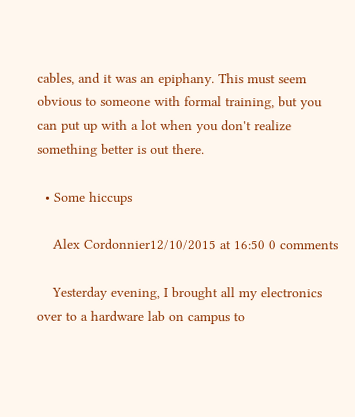cables, and it was an epiphany. This must seem obvious to someone with formal training, but you can put up with a lot when you don't realize something better is out there.

  • Some hiccups

    Alex Cordonnier12/10/2015 at 16:50 0 comments

    Yesterday evening, I brought all my electronics over to a hardware lab on campus to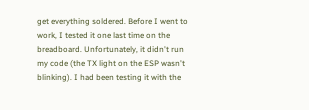get everything soldered. Before I went to work, I tested it one last time on the breadboard. Unfortunately, it didn't run my code (the TX light on the ESP wasn't blinking). I had been testing it with the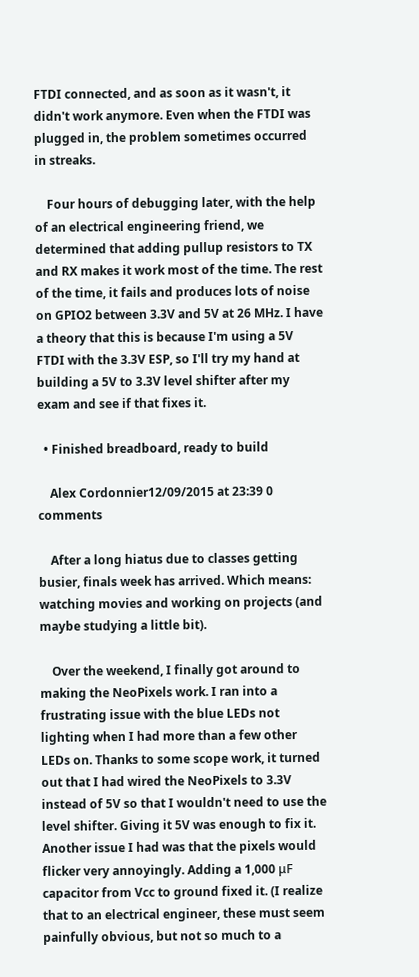FTDI connected, and as soon as it wasn't, it didn't work anymore. Even when the FTDI was plugged in, the problem sometimes occurred in streaks.

    Four hours of debugging later, with the help of an electrical engineering friend, we determined that adding pullup resistors to TX and RX makes it work most of the time. The rest of the time, it fails and produces lots of noise on GPIO2 between 3.3V and 5V at 26 MHz. I have a theory that this is because I'm using a 5V FTDI with the 3.3V ESP, so I'll try my hand at building a 5V to 3.3V level shifter after my exam and see if that fixes it.

  • Finished breadboard, ready to build

    Alex Cordonnier12/09/2015 at 23:39 0 comments

    After a long hiatus due to classes getting busier, finals week has arrived. Which means: watching movies and working on projects (and maybe studying a little bit).

    Over the weekend, I finally got around to making the NeoPixels work. I ran into a frustrating issue with the blue LEDs not lighting when I had more than a few other LEDs on. Thanks to some scope work, it turned out that I had wired the NeoPixels to 3.3V instead of 5V so that I wouldn't need to use the level shifter. Giving it 5V was enough to fix it. Another issue I had was that the pixels would flicker very annoyingly. Adding a 1,000 μF capacitor from Vcc to ground fixed it. (I realize that to an electrical engineer, these must seem painfully obvious, but not so much to a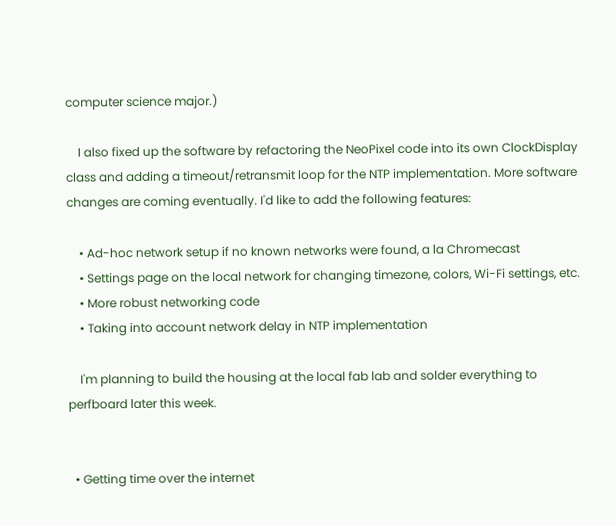computer science major.)

    I also fixed up the software by refactoring the NeoPixel code into its own ClockDisplay class and adding a timeout/retransmit loop for the NTP implementation. More software changes are coming eventually. I'd like to add the following features:

    • Ad-hoc network setup if no known networks were found, a la Chromecast
    • Settings page on the local network for changing timezone, colors, Wi-Fi settings, etc.
    • More robust networking code
    • Taking into account network delay in NTP implementation

    I'm planning to build the housing at the local fab lab and solder everything to perfboard later this week.


  • Getting time over the internet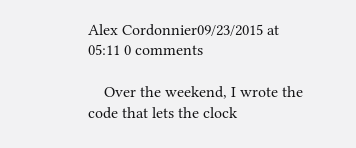Alex Cordonnier09/23/2015 at 05:11 0 comments

    Over the weekend, I wrote the code that lets the clock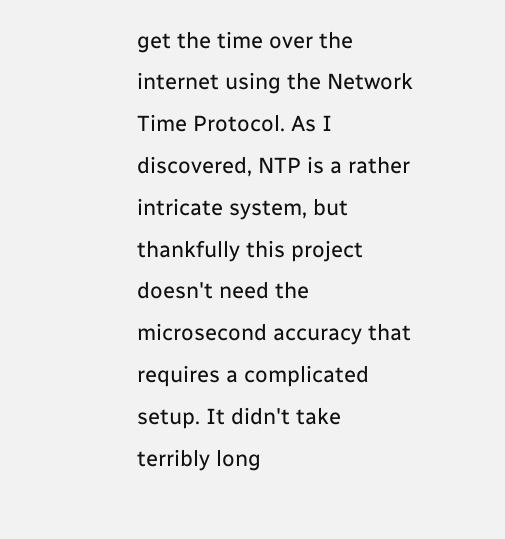get the time over the internet using the Network Time Protocol. As I discovered, NTP is a rather intricate system, but thankfully this project doesn't need the microsecond accuracy that requires a complicated setup. It didn't take terribly long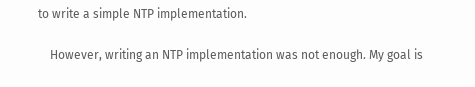to write a simple NTP implementation.

    However, writing an NTP implementation was not enough. My goal is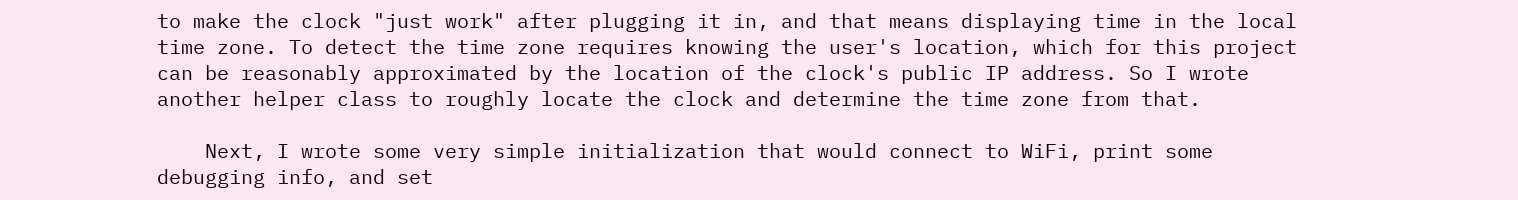to make the clock "just work" after plugging it in, and that means displaying time in the local time zone. To detect the time zone requires knowing the user's location, which for this project can be reasonably approximated by the location of the clock's public IP address. So I wrote another helper class to roughly locate the clock and determine the time zone from that.

    Next, I wrote some very simple initialization that would connect to WiFi, print some debugging info, and set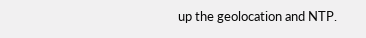up the geolocation and NTP.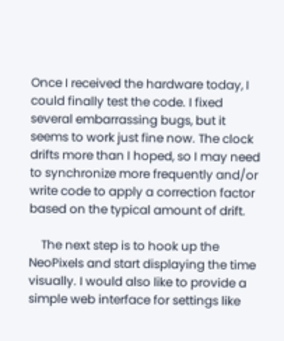Once I received the hardware today, I could finally test the code. I fixed several embarrassing bugs, but it seems to work just fine now. The clock drifts more than I hoped, so I may need to synchronize more frequently and/or write code to apply a correction factor based on the typical amount of drift.

    The next step is to hook up the NeoPixels and start displaying the time visually. I would also like to provide a simple web interface for settings like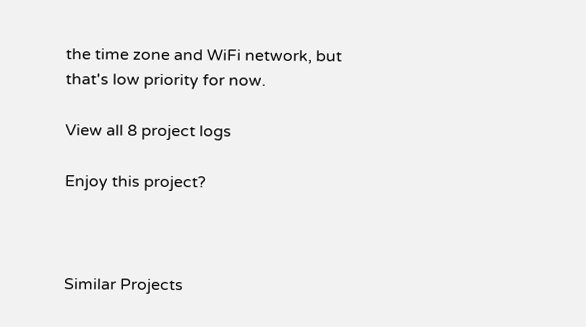the time zone and WiFi network, but that's low priority for now.

View all 8 project logs

Enjoy this project?



Similar Projects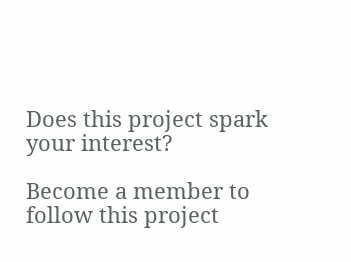Does this project spark your interest?

Become a member to follow this project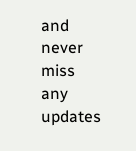and never miss any updates